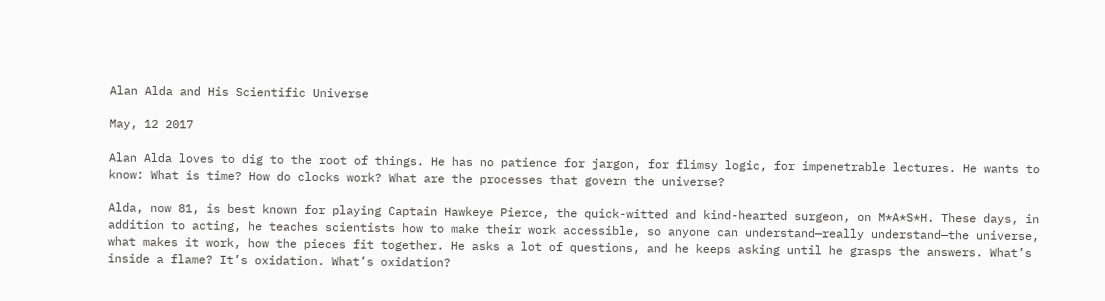Alan Alda and His Scientific Universe

May, 12 2017

Alan Alda loves to dig to the root of things. He has no patience for jargon, for flimsy logic, for impenetrable lectures. He wants to know: What is time? How do clocks work? What are the processes that govern the universe?

Alda, now 81, is best known for playing Captain Hawkeye Pierce, the quick-witted and kind-hearted surgeon, on M*A*S*H. These days, in addition to acting, he teaches scientists how to make their work accessible, so anyone can understand—really understand—the universe, what makes it work, how the pieces fit together. He asks a lot of questions, and he keeps asking until he grasps the answers. What’s inside a flame? It’s oxidation. What’s oxidation?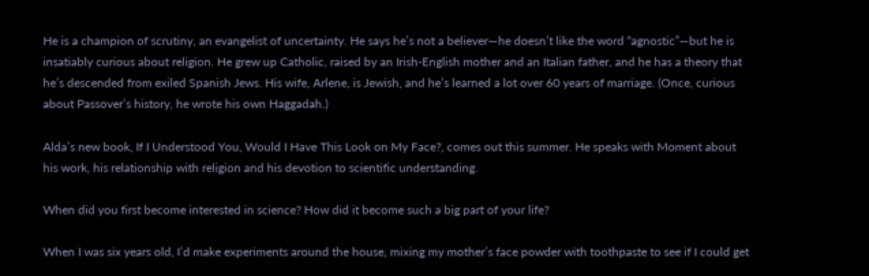He is a champion of scrutiny, an evangelist of uncertainty. He says he’s not a believer—he doesn’t like the word “agnostic”—but he is insatiably curious about religion. He grew up Catholic, raised by an Irish-English mother and an Italian father, and he has a theory that he’s descended from exiled Spanish Jews. His wife, Arlene, is Jewish, and he’s learned a lot over 60 years of marriage. (Once, curious about Passover’s history, he wrote his own Haggadah.)

Alda’s new book, If I Understood You, Would I Have This Look on My Face?, comes out this summer. He speaks with Moment about his work, his relationship with religion and his devotion to scientific understanding.

When did you first become interested in science? How did it become such a big part of your life?

When I was six years old, I’d make experiments around the house, mixing my mother’s face powder with toothpaste to see if I could get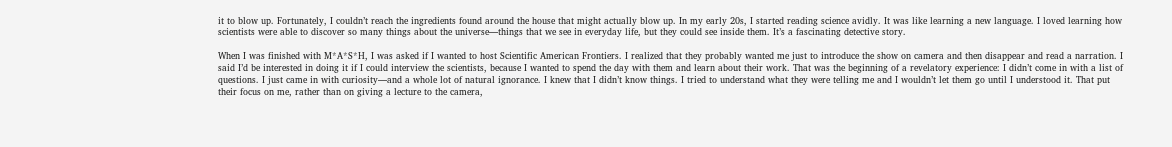it to blow up. Fortunately, I couldn’t reach the ingredients found around the house that might actually blow up. In my early 20s, I started reading science avidly. It was like learning a new language. I loved learning how scientists were able to discover so many things about the universe—things that we see in everyday life, but they could see inside them. It’s a fascinating detective story.

When I was finished with M*A*S*H, I was asked if I wanted to host Scientific American Frontiers. I realized that they probably wanted me just to introduce the show on camera and then disappear and read a narration. I said I’d be interested in doing it if I could interview the scientists, because I wanted to spend the day with them and learn about their work. That was the beginning of a revelatory experience: I didn’t come in with a list of questions. I just came in with curiosity—and a whole lot of natural ignorance. I knew that I didn’t know things. I tried to understand what they were telling me and I wouldn’t let them go until I understood it. That put their focus on me, rather than on giving a lecture to the camera,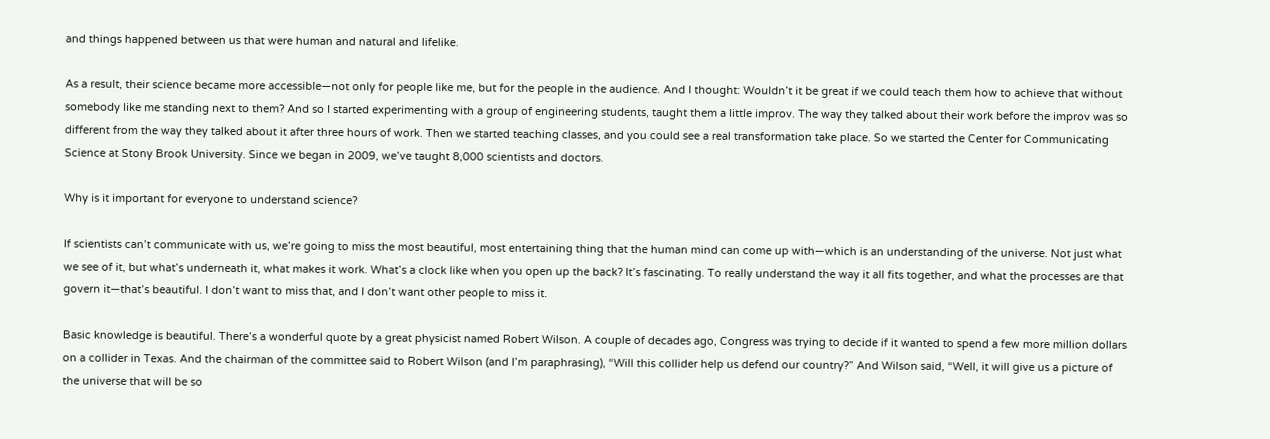and things happened between us that were human and natural and lifelike.

As a result, their science became more accessible—not only for people like me, but for the people in the audience. And I thought: Wouldn’t it be great if we could teach them how to achieve that without somebody like me standing next to them? And so I started experimenting with a group of engineering students, taught them a little improv. The way they talked about their work before the improv was so different from the way they talked about it after three hours of work. Then we started teaching classes, and you could see a real transformation take place. So we started the Center for Communicating Science at Stony Brook University. Since we began in 2009, we’ve taught 8,000 scientists and doctors.

Why is it important for everyone to understand science?

If scientists can’t communicate with us, we’re going to miss the most beautiful, most entertaining thing that the human mind can come up with—which is an understanding of the universe. Not just what we see of it, but what’s underneath it, what makes it work. What’s a clock like when you open up the back? It’s fascinating. To really understand the way it all fits together, and what the processes are that govern it—that’s beautiful. I don’t want to miss that, and I don’t want other people to miss it.

Basic knowledge is beautiful. There’s a wonderful quote by a great physicist named Robert Wilson. A couple of decades ago, Congress was trying to decide if it wanted to spend a few more million dollars on a collider in Texas. And the chairman of the committee said to Robert Wilson (and I’m paraphrasing), “Will this collider help us defend our country?” And Wilson said, “Well, it will give us a picture of the universe that will be so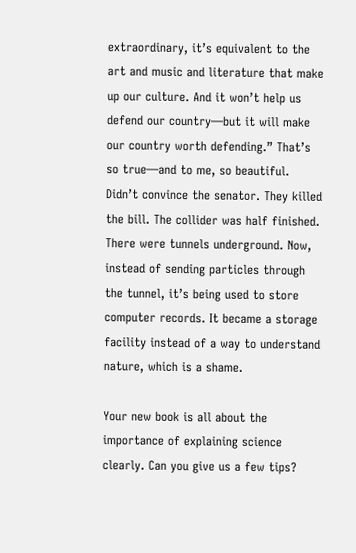extraordinary, it’s equivalent to the art and music and literature that make up our culture. And it won’t help us defend our country—but it will make our country worth defending.” That’s so true—and to me, so beautiful. Didn’t convince the senator. They killed the bill. The collider was half finished. There were tunnels underground. Now, instead of sending particles through the tunnel, it’s being used to store computer records. It became a storage facility instead of a way to understand nature, which is a shame.

Your new book is all about the importance of explaining science clearly. Can you give us a few tips?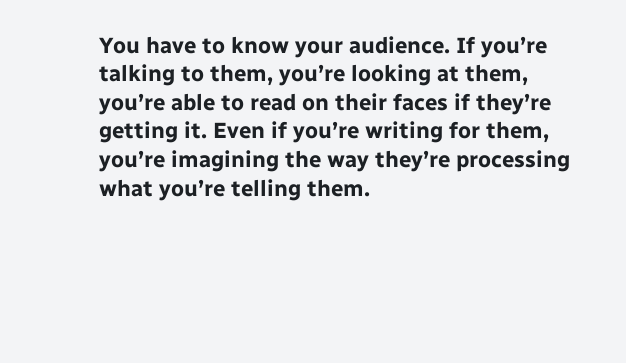You have to know your audience. If you’re talking to them, you’re looking at them, you’re able to read on their faces if they’re getting it. Even if you’re writing for them, you’re imagining the way they’re processing what you’re telling them.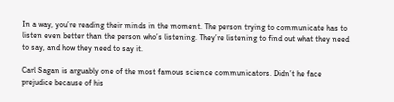In a way, you’re reading their minds in the moment. The person trying to communicate has to listen even better than the person who’s listening. They’re listening to find out what they need to say, and how they need to say it.

Carl Sagan is arguably one of the most famous science communicators. Didn’t he face prejudice because of his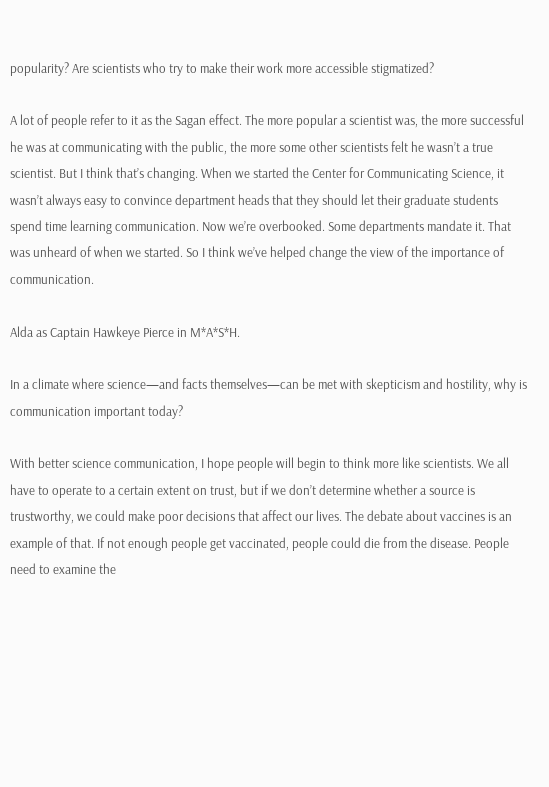popularity? Are scientists who try to make their work more accessible stigmatized?

A lot of people refer to it as the Sagan effect. The more popular a scientist was, the more successful he was at communicating with the public, the more some other scientists felt he wasn’t a true scientist. But I think that’s changing. When we started the Center for Communicating Science, it wasn’t always easy to convince department heads that they should let their graduate students spend time learning communication. Now we’re overbooked. Some departments mandate it. That was unheard of when we started. So I think we’ve helped change the view of the importance of communication.

Alda as Captain Hawkeye Pierce in M*A*S*H.

In a climate where science—and facts themselves—can be met with skepticism and hostility, why is communication important today?

With better science communication, I hope people will begin to think more like scientists. We all have to operate to a certain extent on trust, but if we don’t determine whether a source is trustworthy, we could make poor decisions that affect our lives. The debate about vaccines is an example of that. If not enough people get vaccinated, people could die from the disease. People need to examine the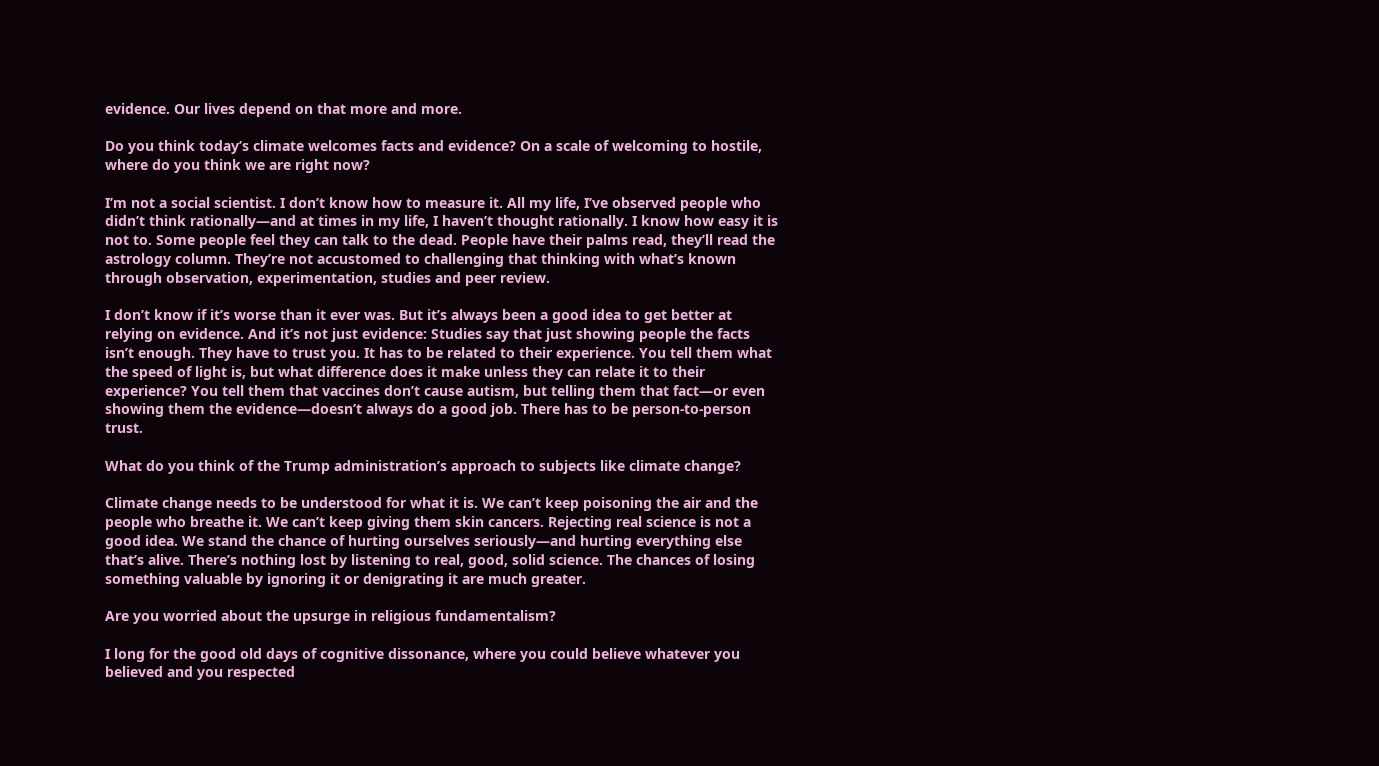evidence. Our lives depend on that more and more.

Do you think today’s climate welcomes facts and evidence? On a scale of welcoming to hostile, where do you think we are right now?

I’m not a social scientist. I don’t know how to measure it. All my life, I’ve observed people who didn’t think rationally—and at times in my life, I haven’t thought rationally. I know how easy it is not to. Some people feel they can talk to the dead. People have their palms read, they’ll read the astrology column. They’re not accustomed to challenging that thinking with what’s known through observation, experimentation, studies and peer review.

I don’t know if it’s worse than it ever was. But it’s always been a good idea to get better at relying on evidence. And it’s not just evidence: Studies say that just showing people the facts isn’t enough. They have to trust you. It has to be related to their experience. You tell them what the speed of light is, but what difference does it make unless they can relate it to their experience? You tell them that vaccines don’t cause autism, but telling them that fact—or even showing them the evidence—doesn’t always do a good job. There has to be person-to-person trust.

What do you think of the Trump administration’s approach to subjects like climate change?

Climate change needs to be understood for what it is. We can’t keep poisoning the air and the people who breathe it. We can’t keep giving them skin cancers. Rejecting real science is not a good idea. We stand the chance of hurting ourselves seriously—and hurting everything else that’s alive. There’s nothing lost by listening to real, good, solid science. The chances of losing something valuable by ignoring it or denigrating it are much greater.

Are you worried about the upsurge in religious fundamentalism?

I long for the good old days of cognitive dissonance, where you could believe whatever you believed and you respected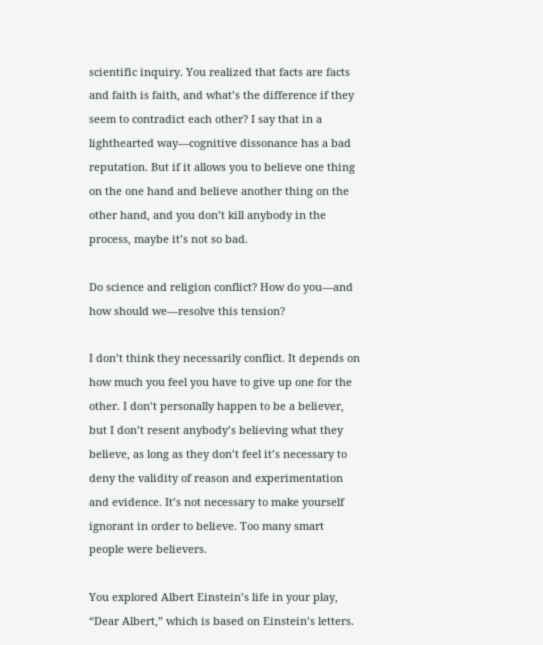scientific inquiry. You realized that facts are facts and faith is faith, and what’s the difference if they seem to contradict each other? I say that in a lighthearted way—cognitive dissonance has a bad reputation. But if it allows you to believe one thing on the one hand and believe another thing on the other hand, and you don’t kill anybody in the process, maybe it’s not so bad.

Do science and religion conflict? How do you—and how should we—resolve this tension?

I don’t think they necessarily conflict. It depends on how much you feel you have to give up one for the other. I don’t personally happen to be a believer, but I don’t resent anybody’s believing what they believe, as long as they don’t feel it’s necessary to deny the validity of reason and experimentation and evidence. It’s not necessary to make yourself ignorant in order to believe. Too many smart people were believers.

You explored Albert Einstein’s life in your play, “Dear Albert,” which is based on Einstein’s letters.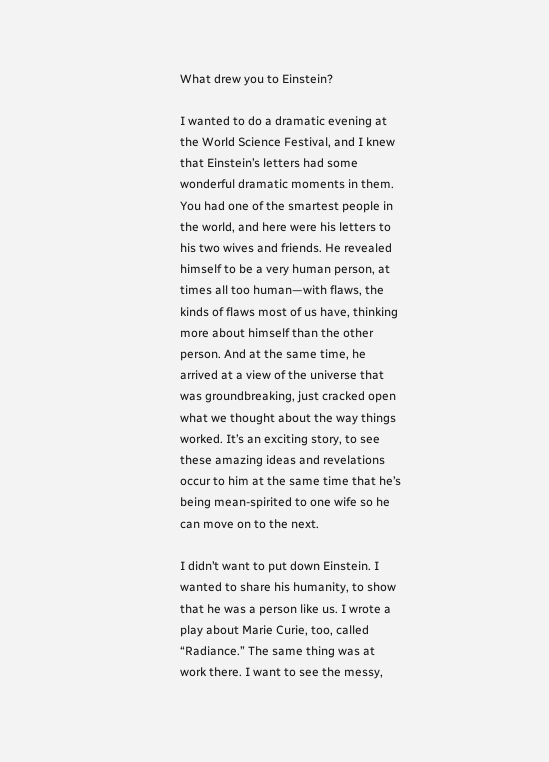What drew you to Einstein?

I wanted to do a dramatic evening at the World Science Festival, and I knew that Einstein’s letters had some wonderful dramatic moments in them. You had one of the smartest people in the world, and here were his letters to his two wives and friends. He revealed himself to be a very human person, at times all too human—with flaws, the kinds of flaws most of us have, thinking more about himself than the other person. And at the same time, he arrived at a view of the universe that was groundbreaking, just cracked open what we thought about the way things worked. It’s an exciting story, to see these amazing ideas and revelations occur to him at the same time that he’s being mean-spirited to one wife so he can move on to the next.

I didn’t want to put down Einstein. I wanted to share his humanity, to show that he was a person like us. I wrote a play about Marie Curie, too, called “Radiance.” The same thing was at work there. I want to see the messy,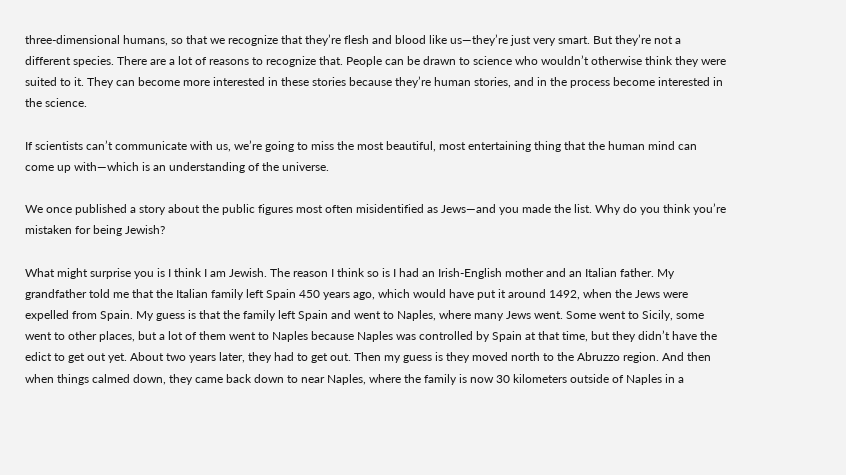three-dimensional humans, so that we recognize that they’re flesh and blood like us—they’re just very smart. But they’re not a different species. There are a lot of reasons to recognize that. People can be drawn to science who wouldn’t otherwise think they were suited to it. They can become more interested in these stories because they’re human stories, and in the process become interested in the science.

If scientists can’t communicate with us, we’re going to miss the most beautiful, most entertaining thing that the human mind can come up with—which is an understanding of the universe.

We once published a story about the public figures most often misidentified as Jews—and you made the list. Why do you think you’re mistaken for being Jewish?

What might surprise you is I think I am Jewish. The reason I think so is I had an Irish-English mother and an Italian father. My grandfather told me that the Italian family left Spain 450 years ago, which would have put it around 1492, when the Jews were expelled from Spain. My guess is that the family left Spain and went to Naples, where many Jews went. Some went to Sicily, some went to other places, but a lot of them went to Naples because Naples was controlled by Spain at that time, but they didn’t have the edict to get out yet. About two years later, they had to get out. Then my guess is they moved north to the Abruzzo region. And then when things calmed down, they came back down to near Naples, where the family is now 30 kilometers outside of Naples in a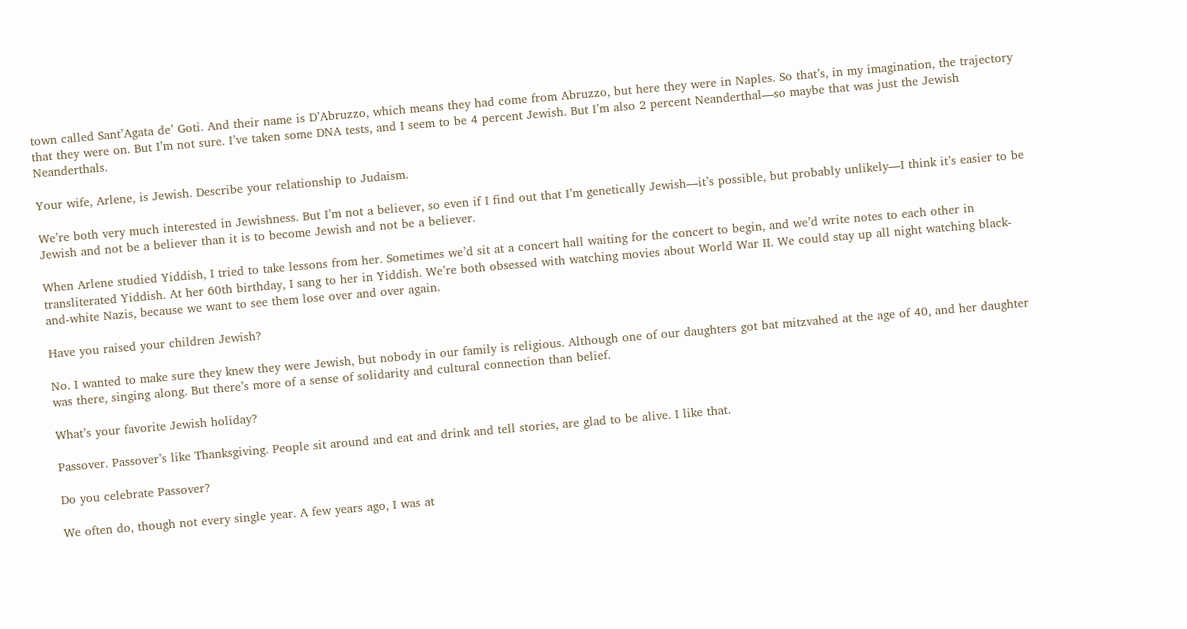town called Sant’Agata de’ Goti. And their name is D’Abruzzo, which means they had come from Abruzzo, but here they were in Naples. So that’s, in my imagination, the trajectory that they were on. But I’m not sure. I’ve taken some DNA tests, and I seem to be 4 percent Jewish. But I’m also 2 percent Neanderthal—so maybe that was just the Jewish Neanderthals.

Your wife, Arlene, is Jewish. Describe your relationship to Judaism.

We’re both very much interested in Jewishness. But I’m not a believer, so even if I find out that I’m genetically Jewish—it’s possible, but probably unlikely—I think it’s easier to be Jewish and not be a believer than it is to become Jewish and not be a believer.

When Arlene studied Yiddish, I tried to take lessons from her. Sometimes we’d sit at a concert hall waiting for the concert to begin, and we’d write notes to each other in transliterated Yiddish. At her 60th birthday, I sang to her in Yiddish. We’re both obsessed with watching movies about World War II. We could stay up all night watching black-and-white Nazis, because we want to see them lose over and over again.

Have you raised your children Jewish?

No. I wanted to make sure they knew they were Jewish, but nobody in our family is religious. Although one of our daughters got bat mitzvahed at the age of 40, and her daughter was there, singing along. But there’s more of a sense of solidarity and cultural connection than belief.

What’s your favorite Jewish holiday?

Passover. Passover’s like Thanksgiving. People sit around and eat and drink and tell stories, are glad to be alive. I like that.

Do you celebrate Passover?

We often do, though not every single year. A few years ago, I was at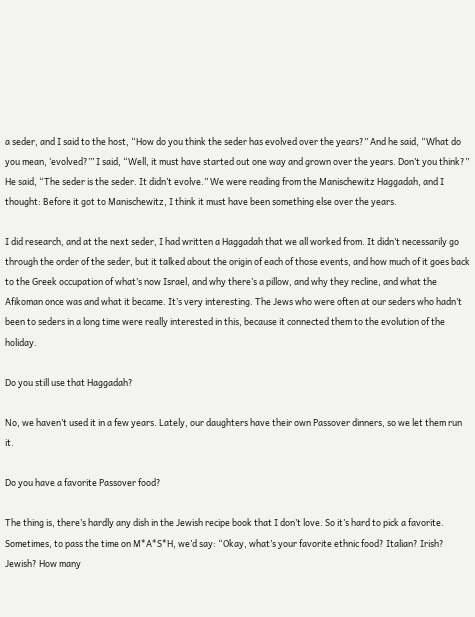a seder, and I said to the host, “How do you think the seder has evolved over the years?” And he said, “What do you mean, ‘evolved?’” I said, “Well, it must have started out one way and grown over the years. Don’t you think?” He said, “The seder is the seder. It didn’t evolve.” We were reading from the Manischewitz Haggadah, and I thought: Before it got to Manischewitz, I think it must have been something else over the years.

I did research, and at the next seder, I had written a Haggadah that we all worked from. It didn’t necessarily go through the order of the seder, but it talked about the origin of each of those events, and how much of it goes back to the Greek occupation of what’s now Israel, and why there’s a pillow, and why they recline, and what the Afikoman once was and what it became. It’s very interesting. The Jews who were often at our seders who hadn’t been to seders in a long time were really interested in this, because it connected them to the evolution of the holiday.

Do you still use that Haggadah?

No, we haven’t used it in a few years. Lately, our daughters have their own Passover dinners, so we let them run it.

Do you have a favorite Passover food?

The thing is, there’s hardly any dish in the Jewish recipe book that I don’t love. So it’s hard to pick a favorite. Sometimes, to pass the time on M*A*S*H, we’d say: “Okay, what’s your favorite ethnic food? Italian? Irish? Jewish? How many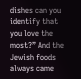dishes can you identify that you love the most?” And the Jewish foods always came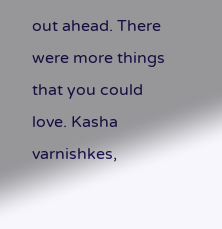out ahead. There were more things that you could love. Kasha varnishkes,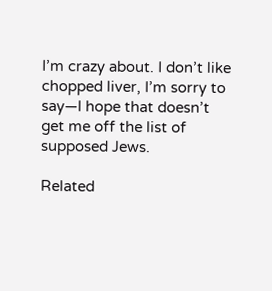I’m crazy about. I don’t like chopped liver, I’m sorry to say—I hope that doesn’t get me off the list of supposed Jews.

Related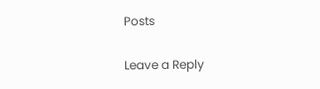Posts

Leave a Reply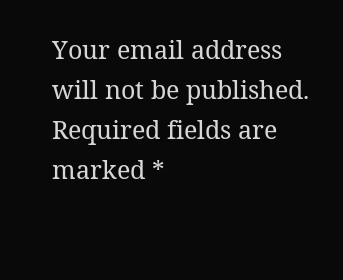Your email address will not be published. Required fields are marked *